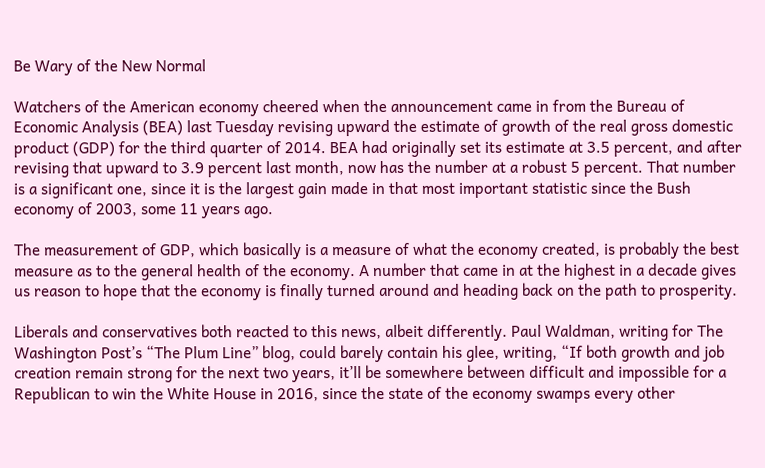Be Wary of the New Normal

Watchers of the American economy cheered when the announcement came in from the Bureau of Economic Analysis (BEA) last Tuesday revising upward the estimate of growth of the real gross domestic product (GDP) for the third quarter of 2014. BEA had originally set its estimate at 3.5 percent, and after revising that upward to 3.9 percent last month, now has the number at a robust 5 percent. That number is a significant one, since it is the largest gain made in that most important statistic since the Bush economy of 2003, some 11 years ago.

The measurement of GDP, which basically is a measure of what the economy created, is probably the best measure as to the general health of the economy. A number that came in at the highest in a decade gives us reason to hope that the economy is finally turned around and heading back on the path to prosperity.

Liberals and conservatives both reacted to this news, albeit differently. Paul Waldman, writing for The Washington Post’s “The Plum Line” blog, could barely contain his glee, writing, “If both growth and job creation remain strong for the next two years, it’ll be somewhere between difficult and impossible for a Republican to win the White House in 2016, since the state of the economy swamps every other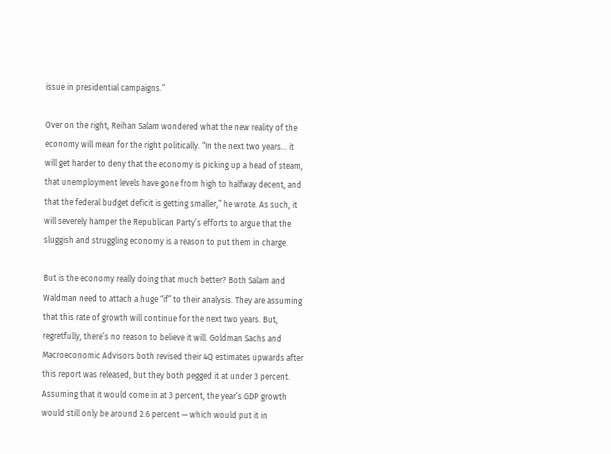issue in presidential campaigns.”

Over on the right, Reihan Salam wondered what the new reality of the economy will mean for the right politically. “In the next two years… it will get harder to deny that the economy is picking up a head of steam, that unemployment levels have gone from high to halfway decent, and that the federal budget deficit is getting smaller,” he wrote. As such, it will severely hamper the Republican Party’s efforts to argue that the sluggish and struggling economy is a reason to put them in charge.

But is the economy really doing that much better? Both Salam and Waldman need to attach a huge “if” to their analysis. They are assuming that this rate of growth will continue for the next two years. But, regretfully, there’s no reason to believe it will. Goldman Sachs and Macroeconomic Advisors both revised their 4Q estimates upwards after this report was released, but they both pegged it at under 3 percent. Assuming that it would come in at 3 percent, the year’s GDP growth would still only be around 2.6 percent — which would put it in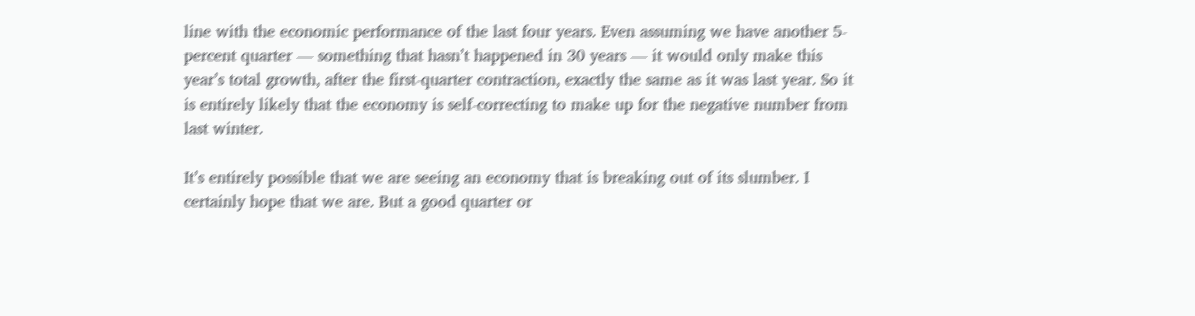line with the economic performance of the last four years. Even assuming we have another 5-percent quarter — something that hasn’t happened in 30 years — it would only make this year’s total growth, after the first-quarter contraction, exactly the same as it was last year. So it is entirely likely that the economy is self-correcting to make up for the negative number from last winter.

It’s entirely possible that we are seeing an economy that is breaking out of its slumber. I certainly hope that we are. But a good quarter or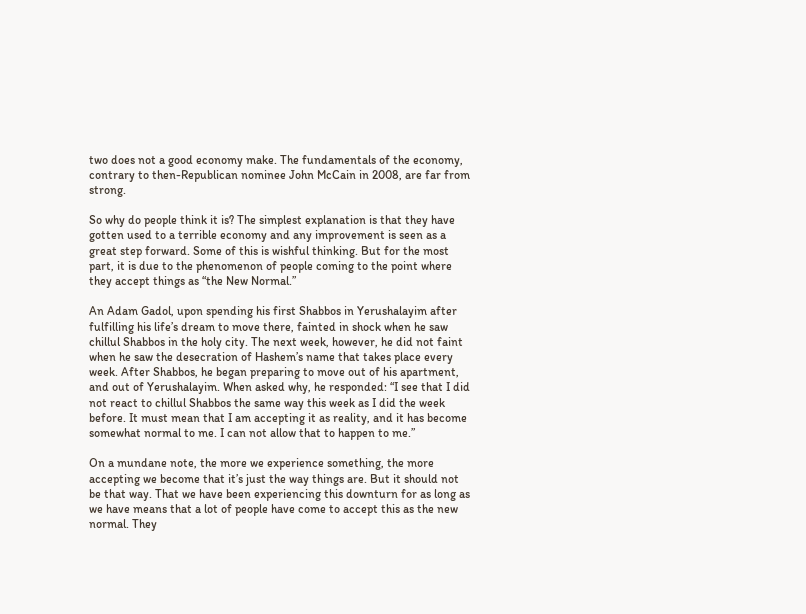two does not a good economy make. The fundamentals of the economy, contrary to then-Republican nominee John McCain in 2008, are far from strong.

So why do people think it is? The simplest explanation is that they have gotten used to a terrible economy and any improvement is seen as a great step forward. Some of this is wishful thinking. But for the most part, it is due to the phenomenon of people coming to the point where they accept things as “the New Normal.”

An Adam Gadol, upon spending his first Shabbos in Yerushalayim after fulfilling his life’s dream to move there, fainted in shock when he saw chillul Shabbos in the holy city. The next week, however, he did not faint when he saw the desecration of Hashem’s name that takes place every week. After Shabbos, he began preparing to move out of his apartment, and out of Yerushalayim. When asked why, he responded: “I see that I did not react to chillul Shabbos the same way this week as I did the week before. It must mean that I am accepting it as reality, and it has become somewhat normal to me. I can not allow that to happen to me.”

On a mundane note, the more we experience something, the more accepting we become that it’s just the way things are. But it should not be that way. That we have been experiencing this downturn for as long as we have means that a lot of people have come to accept this as the new normal. They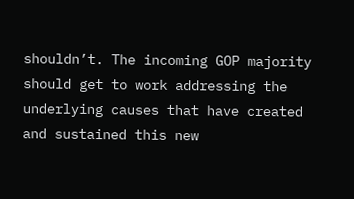shouldn’t. The incoming GOP majority should get to work addressing the underlying causes that have created and sustained this new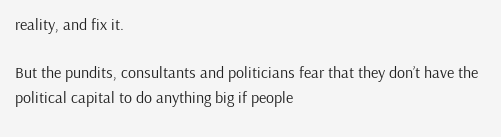reality, and fix it.

But the pundits, consultants and politicians fear that they don’t have the political capital to do anything big if people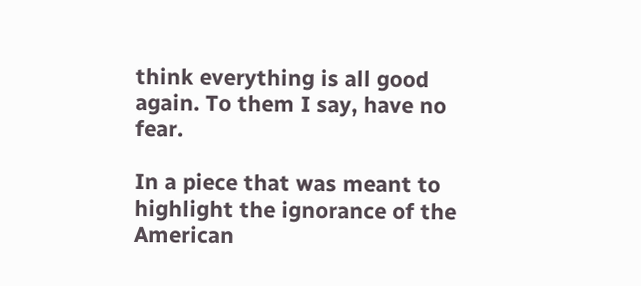think everything is all good again. To them I say, have no fear.

In a piece that was meant to highlight the ignorance of the American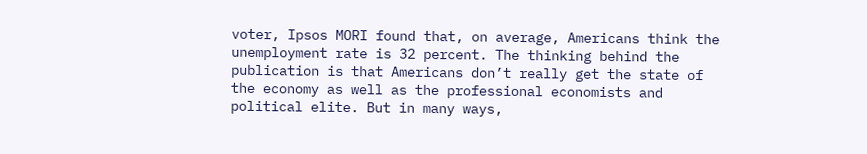voter, Ipsos MORI found that, on average, Americans think the unemployment rate is 32 percent. The thinking behind the publication is that Americans don’t really get the state of the economy as well as the professional economists and political elite. But in many ways,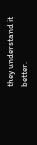they understand it better.